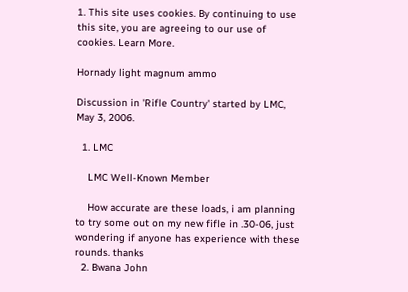1. This site uses cookies. By continuing to use this site, you are agreeing to our use of cookies. Learn More.

Hornady light magnum ammo

Discussion in 'Rifle Country' started by LMC, May 3, 2006.

  1. LMC

    LMC Well-Known Member

    How accurate are these loads, i am planning to try some out on my new fifle in .30-06, just wondering if anyone has experience with these rounds. thanks
  2. Bwana John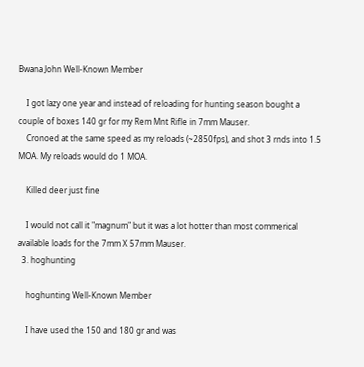Bwana John Well-Known Member

    I got lazy one year and instead of reloading for hunting season bought a couple of boxes 140 gr for my Rem Mnt Rifle in 7mm Mauser.
    Cronoed at the same speed as my reloads (~2850fps), and shot 3 rnds into 1.5 MOA. My reloads would do 1 MOA.

    Killed deer just fine

    I would not call it "magnum" but it was a lot hotter than most commerical available loads for the 7mm X 57mm Mauser.
  3. hoghunting

    hoghunting Well-Known Member

    I have used the 150 and 180 gr and was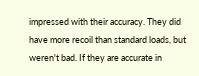impressed with their accuracy. They did have more recoil than standard loads, but weren't bad. If they are accurate in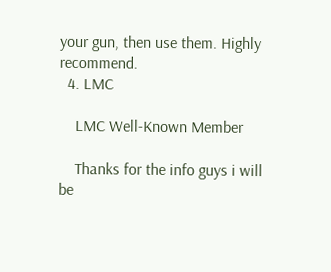your gun, then use them. Highly recommend.
  4. LMC

    LMC Well-Known Member

    Thanks for the info guys i will be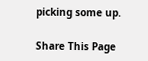picking some up.

Share This Page